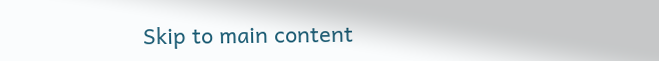Skip to main content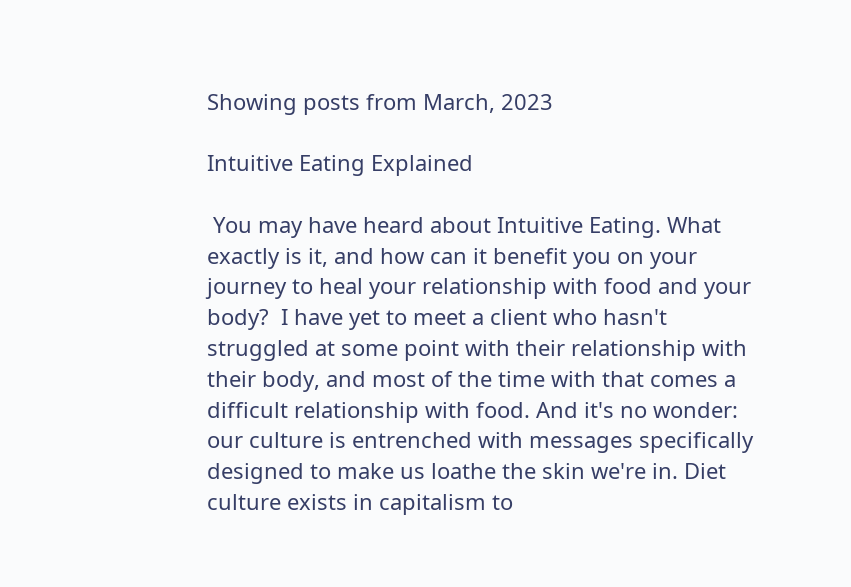Showing posts from March, 2023

Intuitive Eating Explained

 You may have heard about Intuitive Eating. What exactly is it, and how can it benefit you on your journey to heal your relationship with food and your body?  I have yet to meet a client who hasn't struggled at some point with their relationship with their body, and most of the time with that comes a difficult relationship with food. And it's no wonder: our culture is entrenched with messages specifically designed to make us loathe the skin we're in. Diet culture exists in capitalism to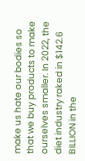make us hate our bodies so that we buy products to make ourselves smaller. In 2022, the diet industry raked in $142.6 BILLION in the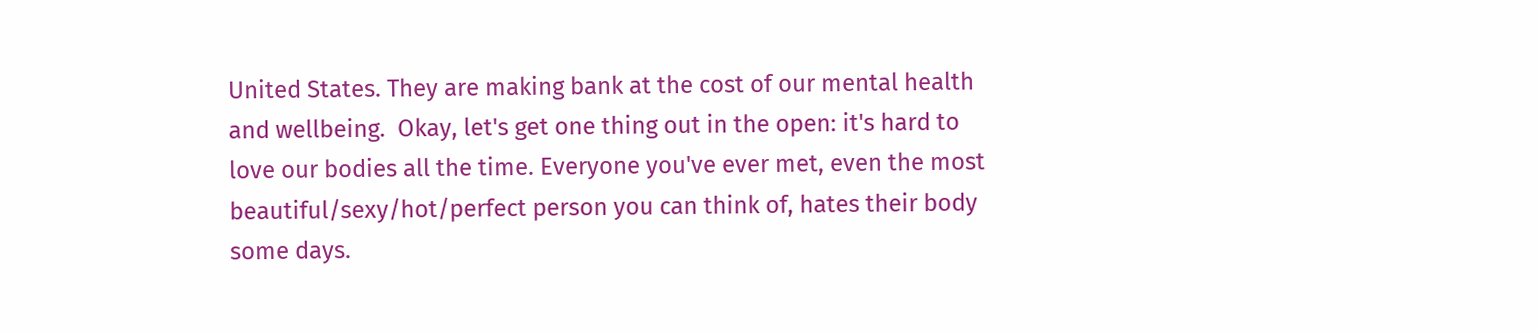United States. They are making bank at the cost of our mental health and wellbeing.  Okay, let's get one thing out in the open: it's hard to love our bodies all the time. Everyone you've ever met, even the most beautiful/sexy/hot/perfect person you can think of, hates their body some days.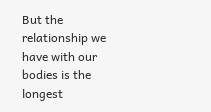But the relationship we have with our bodies is the longest